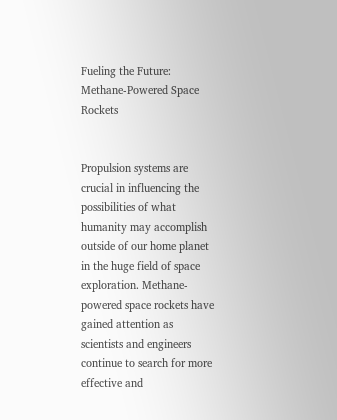Fueling the Future: Methane-Powered Space Rockets


Propulsion systems are crucial in influencing the possibilities of what humanity may accomplish outside of our home planet in the huge field of space exploration. Methane-powered space rockets have gained attention as scientists and engineers continue to search for more effective and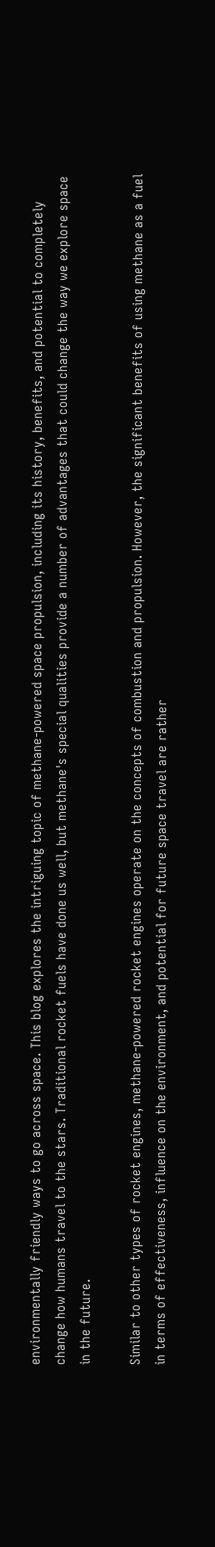environmentally friendly ways to go across space. This blog explores the intriguing topic of methane-powered space propulsion, including its history, benefits, and potential to completely change how humans travel to the stars. Traditional rocket fuels have done us well, but methane's special qualities provide a number of advantages that could change the way we explore space in the future.

Similar to other types of rocket engines, methane-powered rocket engines operate on the concepts of combustion and propulsion. However, the significant benefits of using methane as a fuel in terms of effectiveness, influence on the environment, and potential for future space travel are rather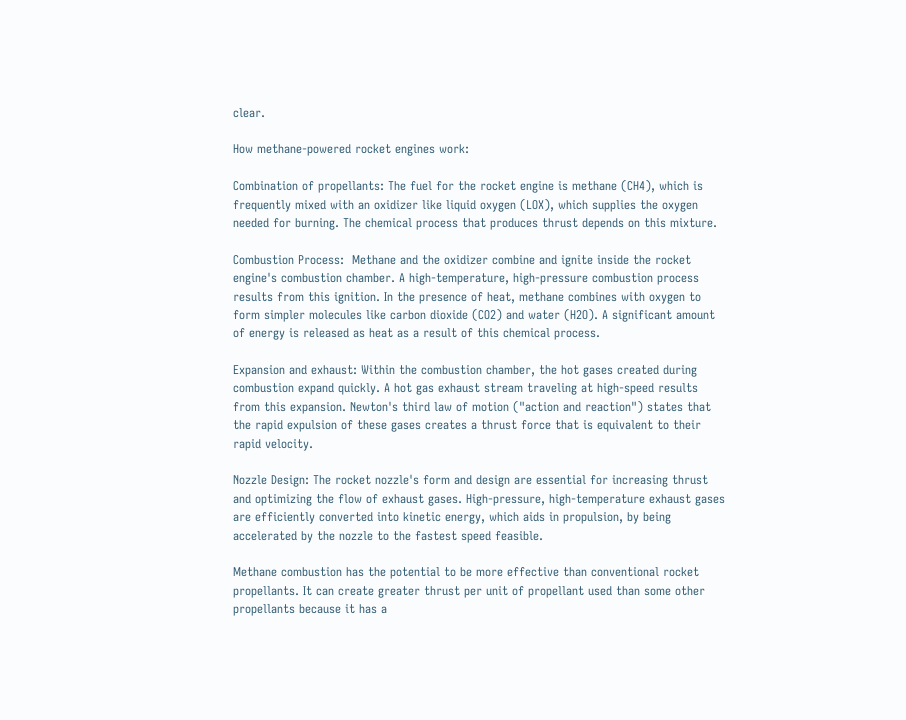clear.

How methane-powered rocket engines work:

Combination of propellants: The fuel for the rocket engine is methane (CH4), which is frequently mixed with an oxidizer like liquid oxygen (LOX), which supplies the oxygen needed for burning. The chemical process that produces thrust depends on this mixture.

Combustion Process:  Methane and the oxidizer combine and ignite inside the rocket engine's combustion chamber. A high-temperature, high-pressure combustion process results from this ignition. In the presence of heat, methane combines with oxygen to form simpler molecules like carbon dioxide (CO2) and water (H2O). A significant amount of energy is released as heat as a result of this chemical process.

Expansion and exhaust: Within the combustion chamber, the hot gases created during combustion expand quickly. A hot gas exhaust stream traveling at high-speed results from this expansion. Newton's third law of motion ("action and reaction") states that the rapid expulsion of these gases creates a thrust force that is equivalent to their rapid velocity.

Nozzle Design: The rocket nozzle's form and design are essential for increasing thrust and optimizing the flow of exhaust gases. High-pressure, high-temperature exhaust gases are efficiently converted into kinetic energy, which aids in propulsion, by being accelerated by the nozzle to the fastest speed feasible.

Methane combustion has the potential to be more effective than conventional rocket propellants. It can create greater thrust per unit of propellant used than some other propellants because it has a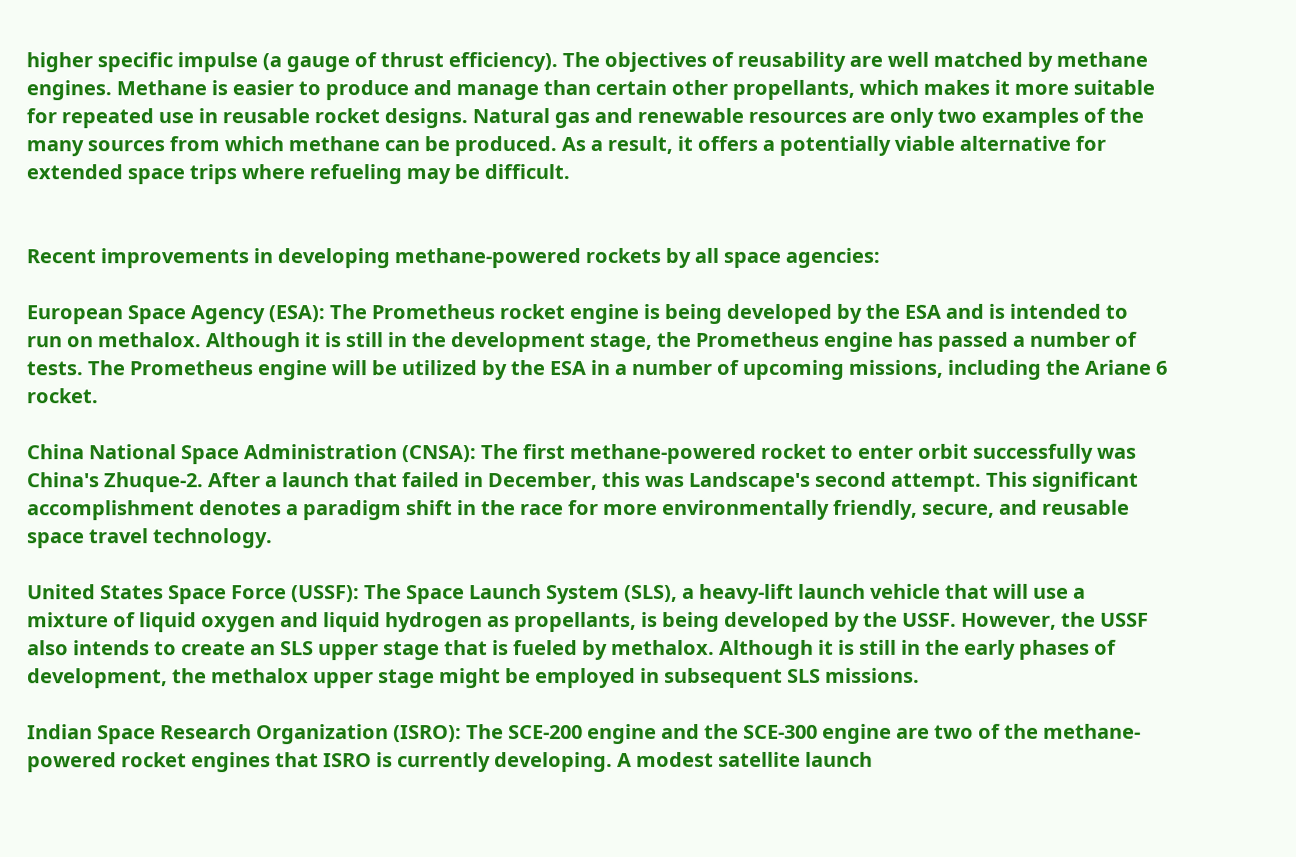higher specific impulse (a gauge of thrust efficiency). The objectives of reusability are well matched by methane engines. Methane is easier to produce and manage than certain other propellants, which makes it more suitable for repeated use in reusable rocket designs. Natural gas and renewable resources are only two examples of the many sources from which methane can be produced. As a result, it offers a potentially viable alternative for extended space trips where refueling may be difficult.


Recent improvements in developing methane-powered rockets by all space agencies:

European Space Agency (ESA): The Prometheus rocket engine is being developed by the ESA and is intended to run on methalox. Although it is still in the development stage, the Prometheus engine has passed a number of tests. The Prometheus engine will be utilized by the ESA in a number of upcoming missions, including the Ariane 6 rocket.

China National Space Administration (CNSA): The first methane-powered rocket to enter orbit successfully was China's Zhuque-2. After a launch that failed in December, this was Landscape's second attempt. This significant accomplishment denotes a paradigm shift in the race for more environmentally friendly, secure, and reusable space travel technology.

United States Space Force (USSF): The Space Launch System (SLS), a heavy-lift launch vehicle that will use a mixture of liquid oxygen and liquid hydrogen as propellants, is being developed by the USSF. However, the USSF also intends to create an SLS upper stage that is fueled by methalox. Although it is still in the early phases of development, the methalox upper stage might be employed in subsequent SLS missions.

Indian Space Research Organization (ISRO): The SCE-200 engine and the SCE-300 engine are two of the methane-powered rocket engines that ISRO is currently developing. A modest satellite launch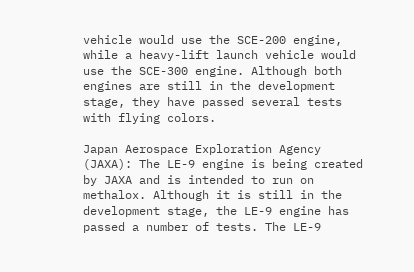vehicle would use the SCE-200 engine, while a heavy-lift launch vehicle would use the SCE-300 engine. Although both engines are still in the development stage, they have passed several tests with flying colors.

Japan Aerospace Exploration Agency (JAXA): The LE-9 engine is being created by JAXA and is intended to run on methalox. Although it is still in the development stage, the LE-9 engine has passed a number of tests. The LE-9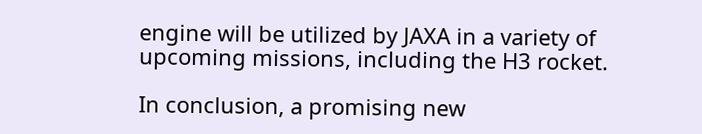engine will be utilized by JAXA in a variety of upcoming missions, including the H3 rocket.

In conclusion, a promising new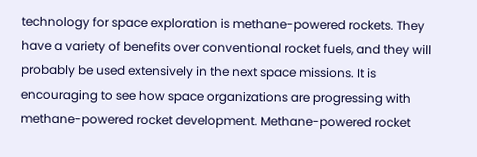technology for space exploration is methane-powered rockets. They have a variety of benefits over conventional rocket fuels, and they will probably be used extensively in the next space missions. It is encouraging to see how space organizations are progressing with methane-powered rocket development. Methane-powered rocket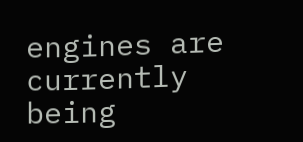engines are currently being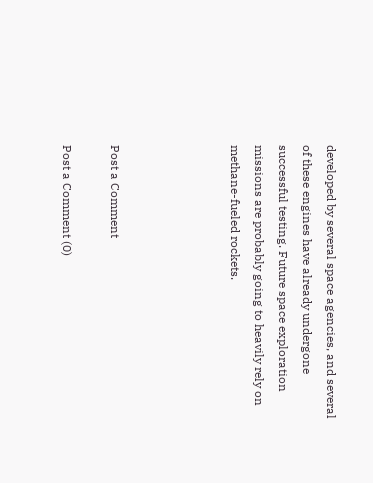developed by several space agencies, and several of these engines have already undergone successful testing. Future space exploration missions are probably going to heavily rely on methane-fueled rockets.




Post a Comment

Post a Comment (0)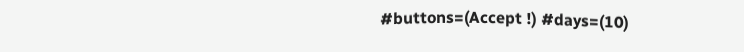#buttons=(Accept !) #days=(10)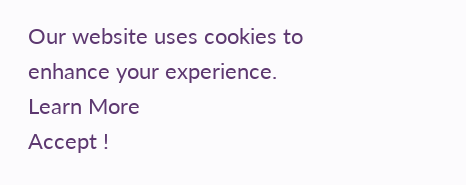Our website uses cookies to enhance your experience. Learn More
Accept !